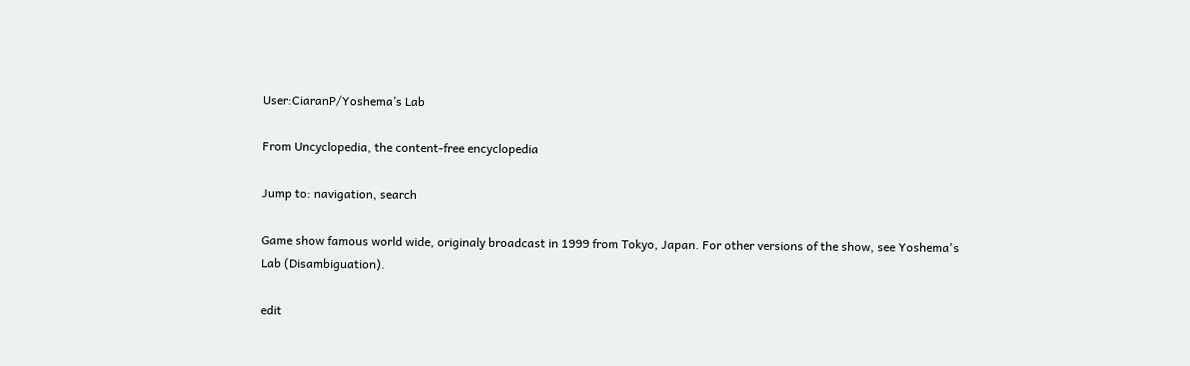User:CiaranP/Yoshema’s Lab

From Uncyclopedia, the content-free encyclopedia

Jump to: navigation, search

Game show famous world wide, originaly broadcast in 1999 from Tokyo, Japan. For other versions of the show, see Yoshema's Lab (Disambiguation).

edit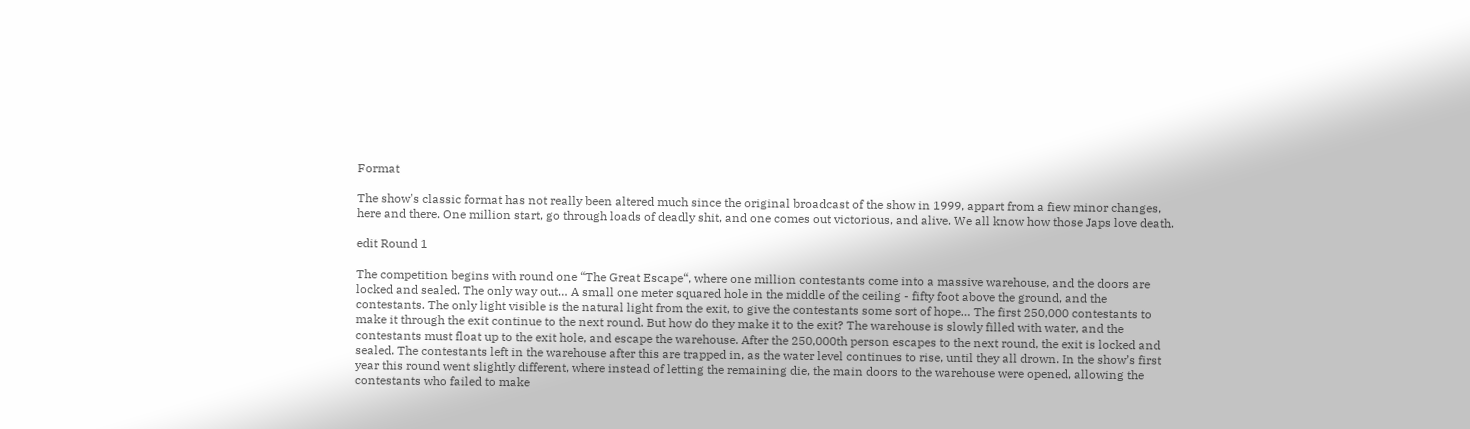Format

The show's classic format has not really been altered much since the original broadcast of the show in 1999, appart from a fiew minor changes, here and there. One million start, go through loads of deadly shit, and one comes out victorious, and alive. We all know how those Japs love death.

edit Round 1

The competition begins with round one “The Great Escape“, where one million contestants come into a massive warehouse, and the doors are locked and sealed. The only way out… A small one meter squared hole in the middle of the ceiling - fifty foot above the ground, and the contestants. The only light visible is the natural light from the exit, to give the contestants some sort of hope… The first 250,000 contestants to make it through the exit continue to the next round. But how do they make it to the exit? The warehouse is slowly filled with water, and the contestants must float up to the exit hole, and escape the warehouse. After the 250,000th person escapes to the next round, the exit is locked and sealed. The contestants left in the warehouse after this are trapped in, as the water level continues to rise, until they all drown. In the show’s first year this round went slightly different, where instead of letting the remaining die, the main doors to the warehouse were opened, allowing the contestants who failed to make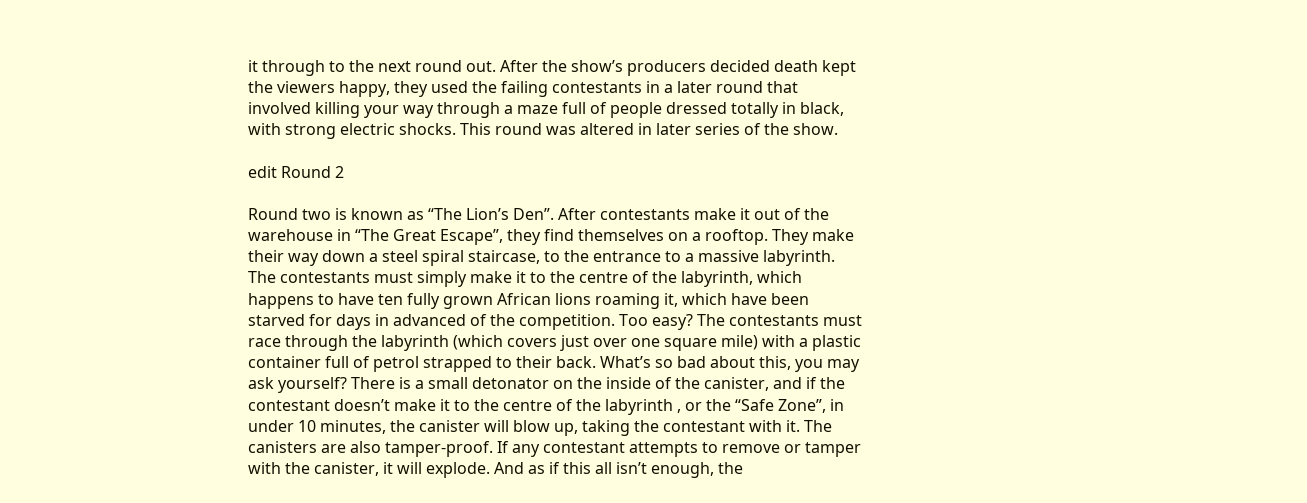it through to the next round out. After the show’s producers decided death kept the viewers happy, they used the failing contestants in a later round that involved killing your way through a maze full of people dressed totally in black, with strong electric shocks. This round was altered in later series of the show.

edit Round 2

Round two is known as “The Lion’s Den”. After contestants make it out of the warehouse in “The Great Escape”, they find themselves on a rooftop. They make their way down a steel spiral staircase, to the entrance to a massive labyrinth. The contestants must simply make it to the centre of the labyrinth, which happens to have ten fully grown African lions roaming it, which have been starved for days in advanced of the competition. Too easy? The contestants must race through the labyrinth (which covers just over one square mile) with a plastic container full of petrol strapped to their back. What’s so bad about this, you may ask yourself? There is a small detonator on the inside of the canister, and if the contestant doesn’t make it to the centre of the labyrinth , or the “Safe Zone”, in under 10 minutes, the canister will blow up, taking the contestant with it. The canisters are also tamper-proof. If any contestant attempts to remove or tamper with the canister, it will explode. And as if this all isn’t enough, the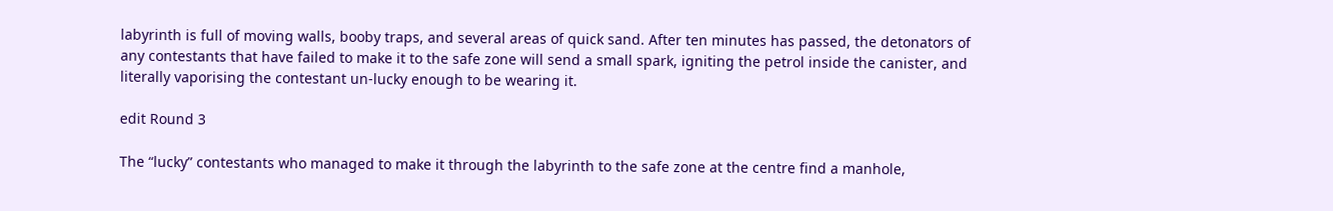labyrinth is full of moving walls, booby traps, and several areas of quick sand. After ten minutes has passed, the detonators of any contestants that have failed to make it to the safe zone will send a small spark, igniting the petrol inside the canister, and literally vaporising the contestant un-lucky enough to be wearing it.

edit Round 3

The “lucky” contestants who managed to make it through the labyrinth to the safe zone at the centre find a manhole,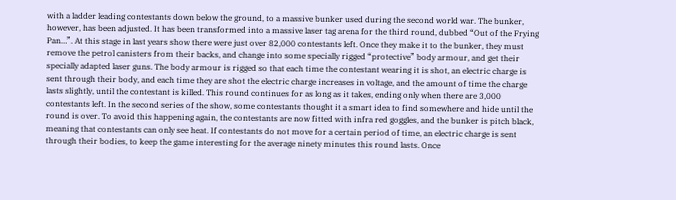with a ladder leading contestants down below the ground, to a massive bunker used during the second world war. The bunker, however, has been adjusted. It has been transformed into a massive laser tag arena for the third round, dubbed “Out of the Frying Pan…”. At this stage in last years show there were just over 82,000 contestants left. Once they make it to the bunker, they must remove the petrol canisters from their backs, and change into some specially rigged “protective” body armour, and get their specially adapted laser guns. The body armour is rigged so that each time the contestant wearing it is shot, an electric charge is sent through their body, and each time they are shot the electric charge increases in voltage, and the amount of time the charge lasts slightly, until the contestant is killed. This round continues for as long as it takes, ending only when there are 3,000 contestants left. In the second series of the show, some contestants thought it a smart idea to find somewhere and hide until the round is over. To avoid this happening again, the contestants are now fitted with infra red goggles, and the bunker is pitch black, meaning that contestants can only see heat. If contestants do not move for a certain period of time, an electric charge is sent through their bodies, to keep the game interesting for the average ninety minutes this round lasts. Once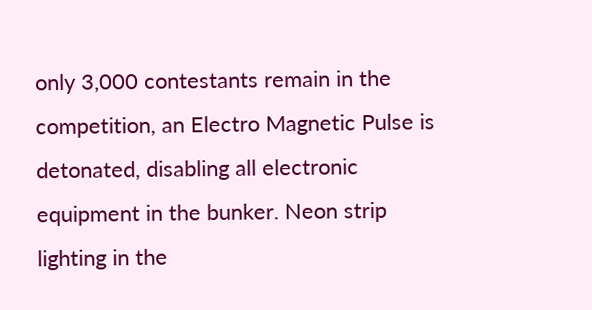only 3,000 contestants remain in the competition, an Electro Magnetic Pulse is detonated, disabling all electronic equipment in the bunker. Neon strip lighting in the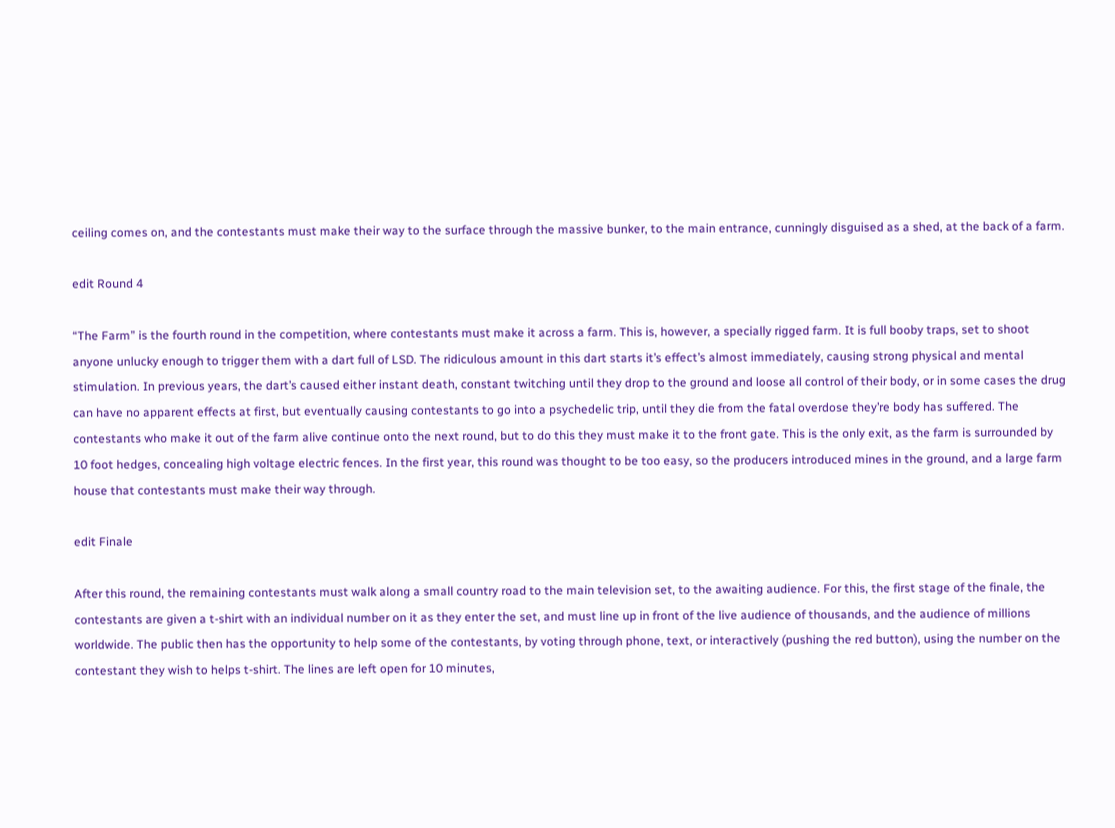ceiling comes on, and the contestants must make their way to the surface through the massive bunker, to the main entrance, cunningly disguised as a shed, at the back of a farm.

edit Round 4

“The Farm” is the fourth round in the competition, where contestants must make it across a farm. This is, however, a specially rigged farm. It is full booby traps, set to shoot anyone unlucky enough to trigger them with a dart full of LSD. The ridiculous amount in this dart starts it’s effect’s almost immediately, causing strong physical and mental stimulation. In previous years, the dart’s caused either instant death, constant twitching until they drop to the ground and loose all control of their body, or in some cases the drug can have no apparent effects at first, but eventually causing contestants to go into a psychedelic trip, until they die from the fatal overdose they’re body has suffered. The contestants who make it out of the farm alive continue onto the next round, but to do this they must make it to the front gate. This is the only exit, as the farm is surrounded by 10 foot hedges, concealing high voltage electric fences. In the first year, this round was thought to be too easy, so the producers introduced mines in the ground, and a large farm house that contestants must make their way through.

edit Finale

After this round, the remaining contestants must walk along a small country road to the main television set, to the awaiting audience. For this, the first stage of the finale, the contestants are given a t-shirt with an individual number on it as they enter the set, and must line up in front of the live audience of thousands, and the audience of millions worldwide. The public then has the opportunity to help some of the contestants, by voting through phone, text, or interactively (pushing the red button), using the number on the contestant they wish to helps t-shirt. The lines are left open for 10 minutes,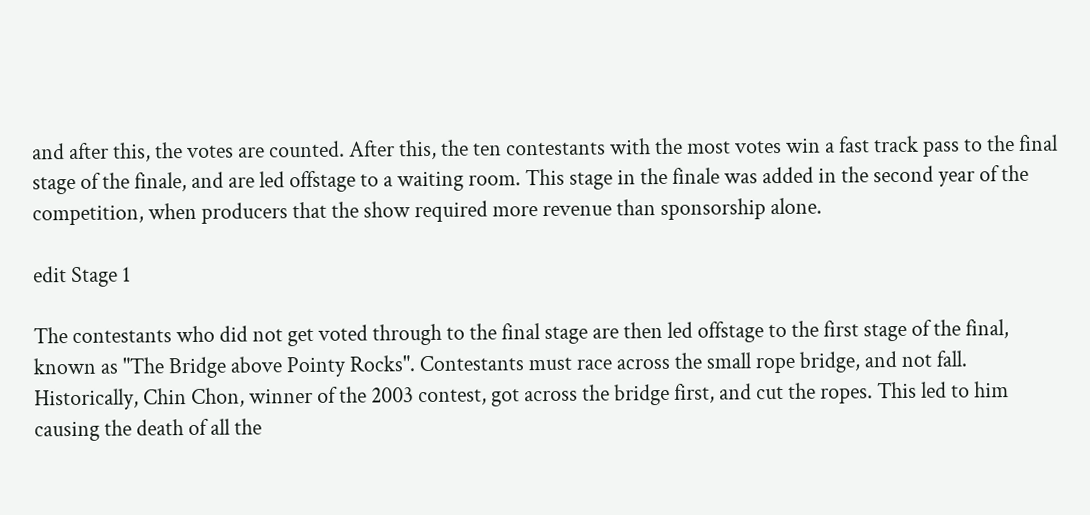and after this, the votes are counted. After this, the ten contestants with the most votes win a fast track pass to the final stage of the finale, and are led offstage to a waiting room. This stage in the finale was added in the second year of the competition, when producers that the show required more revenue than sponsorship alone.

edit Stage 1

The contestants who did not get voted through to the final stage are then led offstage to the first stage of the final, known as "The Bridge above Pointy Rocks". Contestants must race across the small rope bridge, and not fall. Historically, Chin Chon, winner of the 2003 contest, got across the bridge first, and cut the ropes. This led to him causing the death of all the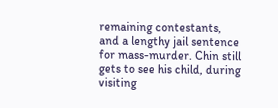remaining contestants, and a lengthy jail sentence for mass-murder. Chin still gets to see his child, during visiting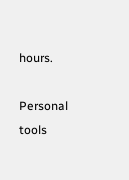hours.

Personal tools